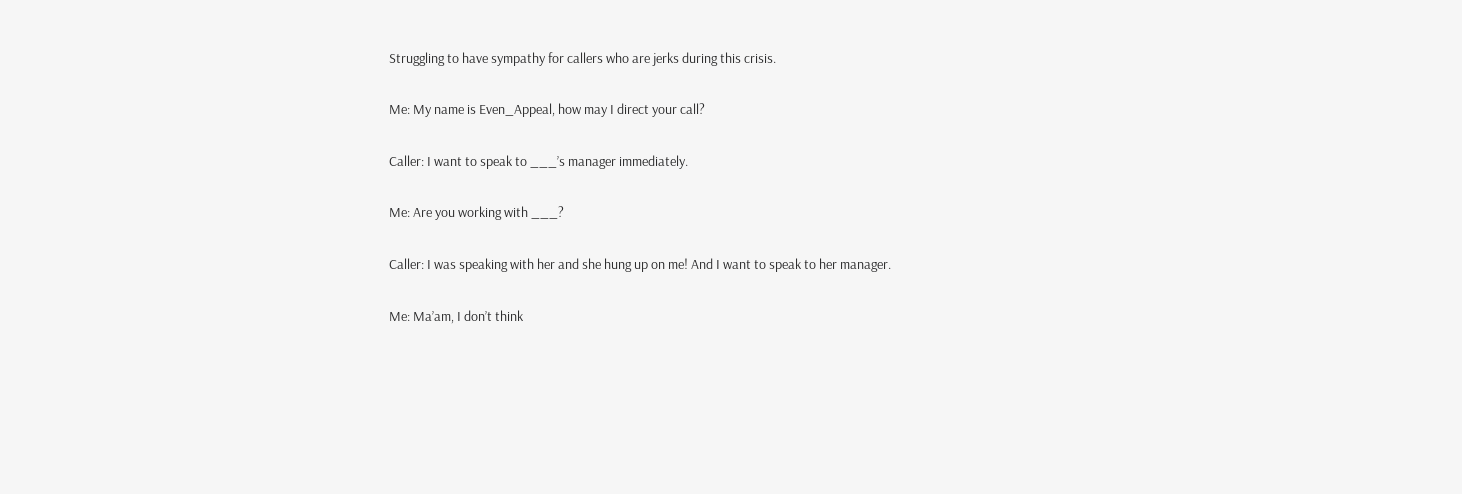Struggling to have sympathy for callers who are jerks during this crisis.

Me: My name is Even_Appeal, how may I direct your call?

Caller: I want to speak to ___’s manager immediately.

Me: Are you working with ___?

Caller: I was speaking with her and she hung up on me! And I want to speak to her manager.

Me: Ma’am, I don’t think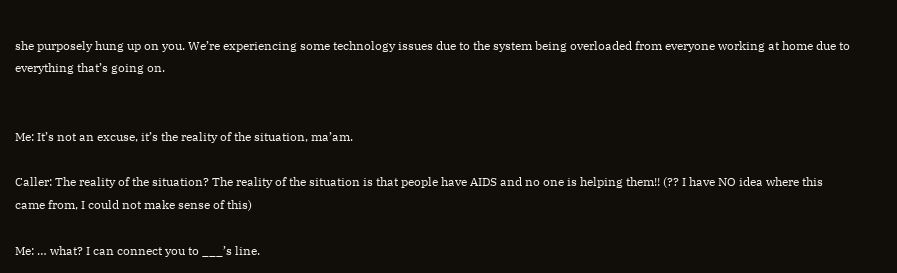she purposely hung up on you. We’re experiencing some technology issues due to the system being overloaded from everyone working at home due to everything that’s going on.


Me: It’s not an excuse, it’s the reality of the situation, ma’am.

Caller: The reality of the situation? The reality of the situation is that people have AIDS and no one is helping them!! (?? I have NO idea where this came from, I could not make sense of this)

Me: … what? I can connect you to ___’s line.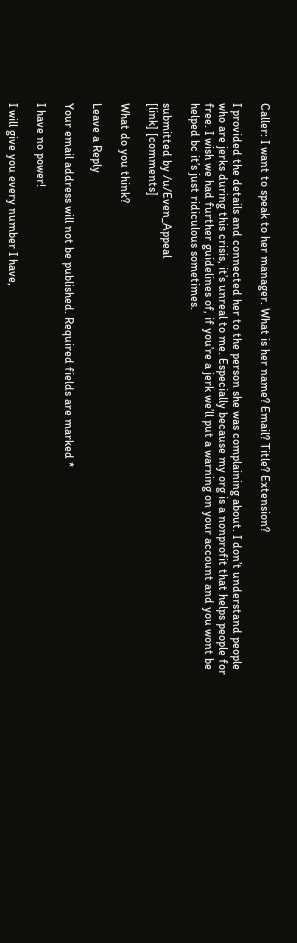Caller: I want to speak to her manager. What is her name? Email? Title? Extension?

I provided the details and connected her to the person she was complaining about. I don’t understand people who are jerks during this crisis, it’s unreal to me. Especially because my org is a nonprofit that helps people for free. I wish we had further guidelines of, if you’re a jerk we’ll put a warning on your account and you wont be helped bc it’s just ridiculous sometimes.

submitted by /u/Even_Appeal
[link] [comments]

What do you think?

Leave a Reply

Your email address will not be published. Required fields are marked *

I have no power!

I will give you every number I have,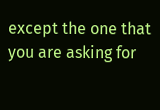except the one that you are asking for